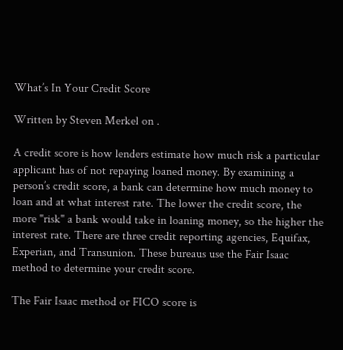What’s In Your Credit Score

Written by Steven Merkel on .

A credit score is how lenders estimate how much risk a particular applicant has of not repaying loaned money. By examining a person’s credit score, a bank can determine how much money to loan and at what interest rate. The lower the credit score, the more "risk" a bank would take in loaning money, so the higher the interest rate. There are three credit reporting agencies, Equifax, Experian, and Transunion. These bureaus use the Fair Isaac method to determine your credit score.

The Fair Isaac method or FICO score is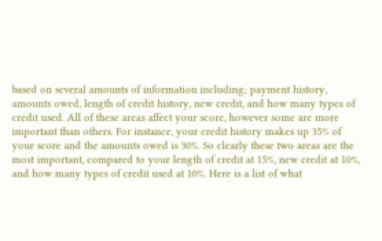based on several amounts of information including; payment history, amounts owed, length of credit history, new credit, and how many types of credit used. All of these areas affect your score, however some are more important than others. For instance, your credit history makes up 35% of your score and the amounts owed is 30%. So clearly these two areas are the most important, compared to your length of credit at 15%, new credit at 10%, and how many types of credit used at 10%. Here is a list of what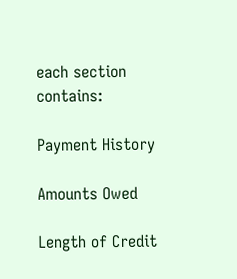each section contains:

Payment History

Amounts Owed

Length of Credit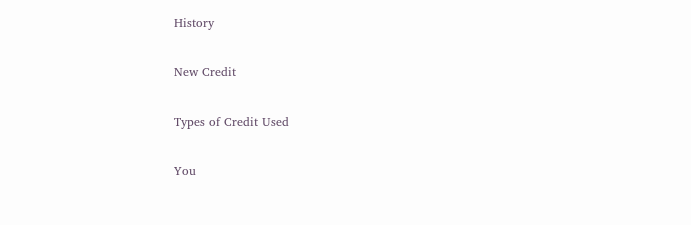History

New Credit

Types of Credit Used

You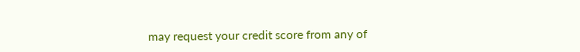may request your credit score from any of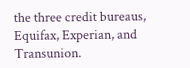the three credit bureaus, Equifax, Experian, and Transunion.